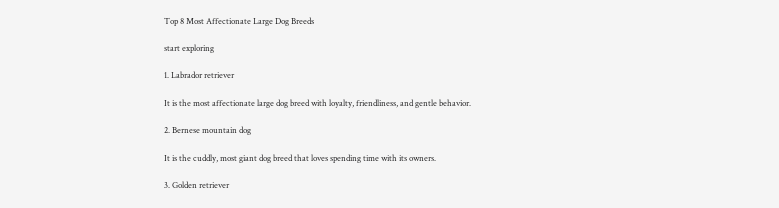Top 8 Most Affectionate Large Dog Breeds

start exploring

1. Labrador retriever

It is the most affectionate large dog breed with loyalty, friendliness, and gentle behavior.

2. Bernese mountain dog

It is the cuddly, most giant dog breed that loves spending time with its owners.

3. Golden retriever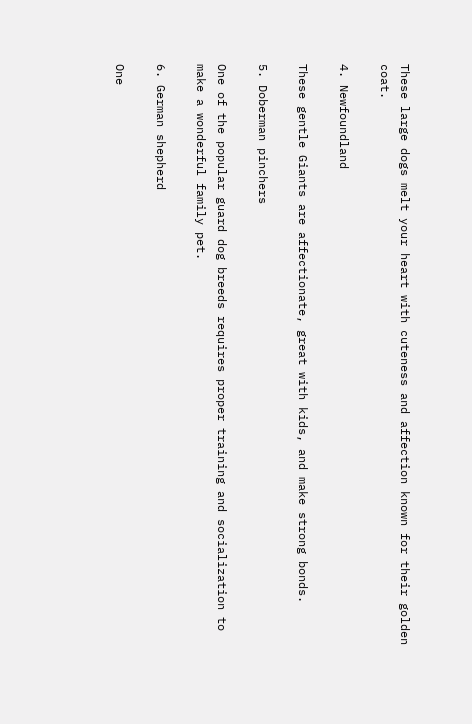These large dogs melt your heart with cuteness and affection known for their golden coat.

4. Newfoundland

These gentle Giants are affectionate, great with kids, and make strong bonds.

5. Doberman pinchers

One of the popular guard dog breeds requires proper training and socialization to make a wonderful family pet.

6. German shepherd

One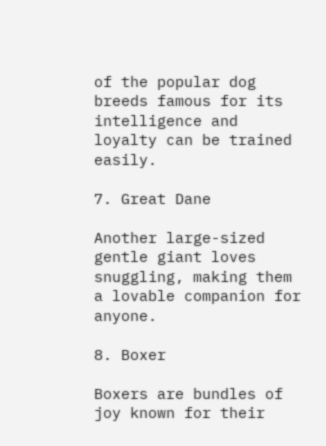of the popular dog breeds famous for its intelligence and loyalty can be trained easily.

7. Great Dane

Another large-sized gentle giant loves snuggling, making them a lovable companion for anyone.

8. Boxer

Boxers are bundles of joy known for their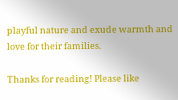playful nature and exude warmth and love for their families.

Thanks for reading! Please like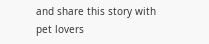and share this story with pet lovers